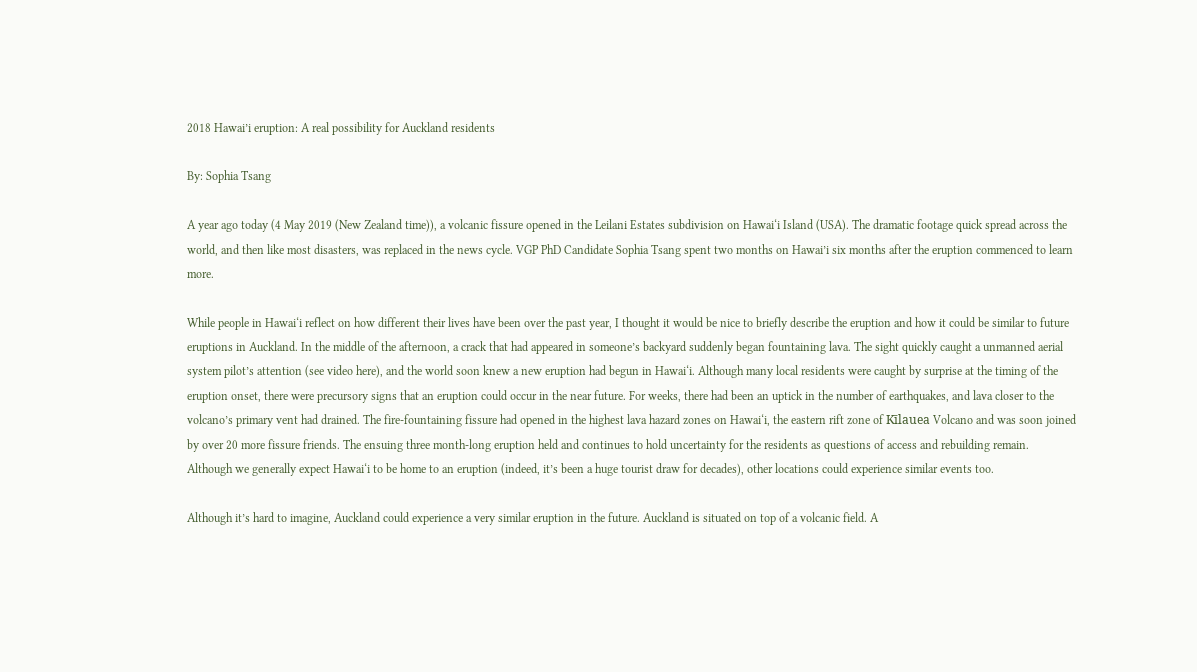2018 Hawai’i eruption: A real possibility for Auckland residents

By: Sophia Tsang

A year ago today (4 May 2019 (New Zealand time)), a volcanic fissure opened in the Leilani Estates subdivision on Hawai‘i Island (USA). The dramatic footage quick spread across the world, and then like most disasters, was replaced in the news cycle. VGP PhD Candidate Sophia Tsang spent two months on Hawai’i six months after the eruption commenced to learn more.

While people in Hawai‘i reflect on how different their lives have been over the past year, I thought it would be nice to briefly describe the eruption and how it could be similar to future eruptions in Auckland. In the middle of the afternoon, a crack that had appeared in someone’s backyard suddenly began fountaining lava. The sight quickly caught a unmanned aerial system pilot’s attention (see video here), and the world soon knew a new eruption had begun in Hawai‘i. Although many local residents were caught by surprise at the timing of the eruption onset, there were precursory signs that an eruption could occur in the near future. For weeks, there had been an uptick in the number of earthquakes, and lava closer to the volcano’s primary vent had drained. The fire-fountaining fissure had opened in the highest lava hazard zones on Hawai‘i, the eastern rift zone of Kīlauea Volcano and was soon joined by over 20 more fissure friends. The ensuing three month-long eruption held and continues to hold uncertainty for the residents as questions of access and rebuilding remain. Although we generally expect Hawai‘i to be home to an eruption (indeed, it’s been a huge tourist draw for decades), other locations could experience similar events too.

Although it’s hard to imagine, Auckland could experience a very similar eruption in the future. Auckland is situated on top of a volcanic field. A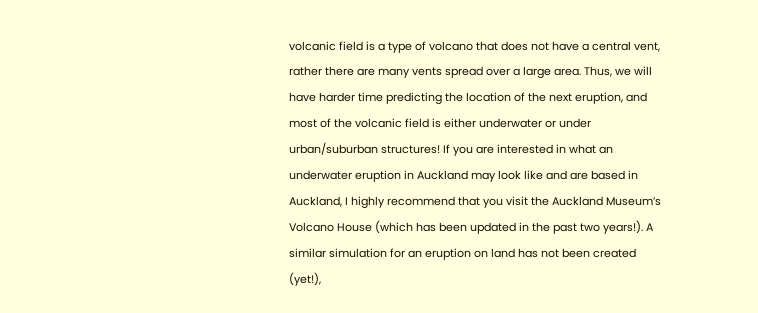volcanic field is a type of volcano that does not have a central vent, rather there are many vents spread over a large area. Thus, we will have harder time predicting the location of the next eruption, and most of the volcanic field is either underwater or under urban/suburban structures! If you are interested in what an underwater eruption in Auckland may look like and are based in Auckland, I highly recommend that you visit the Auckland Museum’s Volcano House (which has been updated in the past two years!). A similar simulation for an eruption on land has not been created (yet!),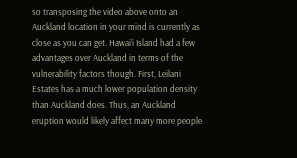so transposing the video above onto an Auckland location in your mind is currently as close as you can get. Hawai‘i Island had a few advantages over Auckland in terms of the vulnerability factors though. First, Leilani Estates has a much lower population density than Auckland does. Thus, an Auckland eruption would likely affect many more people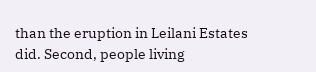than the eruption in Leilani Estates did. Second, people living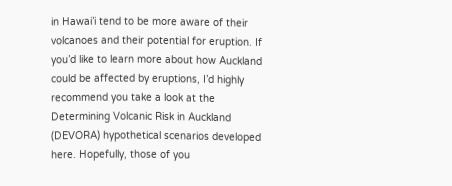in Hawai’i tend to be more aware of their volcanoes and their potential for eruption. If you’d like to learn more about how Auckland could be affected by eruptions, I’d highly recommend you take a look at the Determining Volcanic Risk in Auckland (DEVORA) hypothetical scenarios developed here. Hopefully, those of you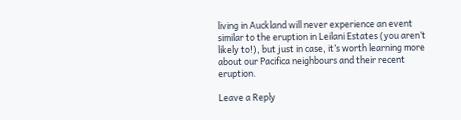living in Auckland will never experience an event similar to the eruption in Leilani Estates (you aren’t likely to!), but just in case, it’s worth learning more about our Pacifica neighbours and their recent eruption.

Leave a Reply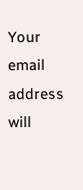Your email address will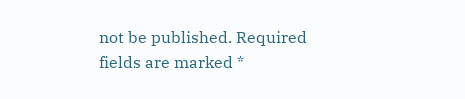not be published. Required fields are marked *